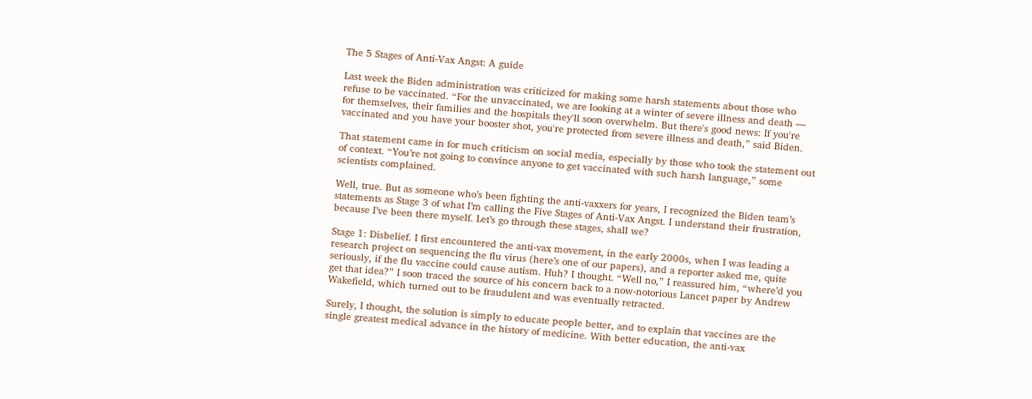The 5 Stages of Anti-Vax Angst: A guide

Last week the Biden administration was criticized for making some harsh statements about those who refuse to be vaccinated. “For the unvaccinated, we are looking at a winter of severe illness and death — for themselves, their families and the hospitals they'll soon overwhelm. But there's good news: If you're vaccinated and you have your booster shot, you're protected from severe illness and death,” said Biden.

That statement came in for much criticism on social media, especially by those who took the statement out of context. “You’re not going to convince anyone to get vaccinated with such harsh language,” some scientists complained.

Well, true. But as someone who’s been fighting the anti-vaxxers for years, I recognized the Biden team’s statements as Stage 3 of what I’m calling the Five Stages of Anti-Vax Angst. I understand their frustration, because I’ve been there myself. Let’s go through these stages, shall we?

Stage 1: Disbelief. I first encountered the anti-vax movement, in the early 2000s, when I was leading a research project on sequencing the flu virus (here’s one of our papers), and a reporter asked me, quite seriously, if the flu vaccine could cause autism. Huh? I thought. “Well no,” I reassured him, “where’d you get that idea?” I soon traced the source of his concern back to a now-notorious Lancet paper by Andrew Wakefield, which turned out to be fraudulent and was eventually retracted.

Surely, I thought, the solution is simply to educate people better, and to explain that vaccines are the single greatest medical advance in the history of medicine. With better education, the anti-vax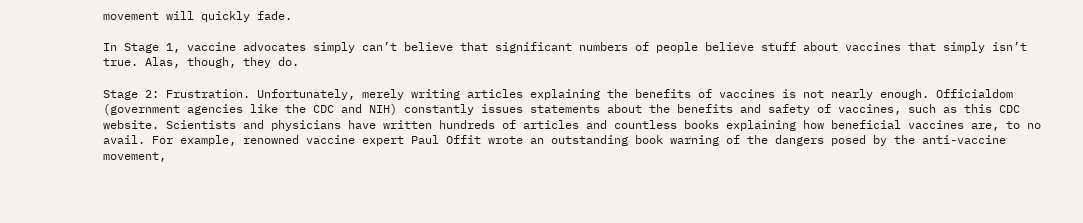movement will quickly fade.

In Stage 1, vaccine advocates simply can’t believe that significant numbers of people believe stuff about vaccines that simply isn’t true. Alas, though, they do.

Stage 2: Frustration. Unfortunately, merely writing articles explaining the benefits of vaccines is not nearly enough. Officialdom (government agencies like the CDC and NIH) constantly issues statements about the benefits and safety of vaccines, such as this CDC website. Scientists and physicians have written hundreds of articles and countless books explaining how beneficial vaccines are, to no avail. For example, renowned vaccine expert Paul Offit wrote an outstanding book warning of the dangers posed by the anti-vaccine movement,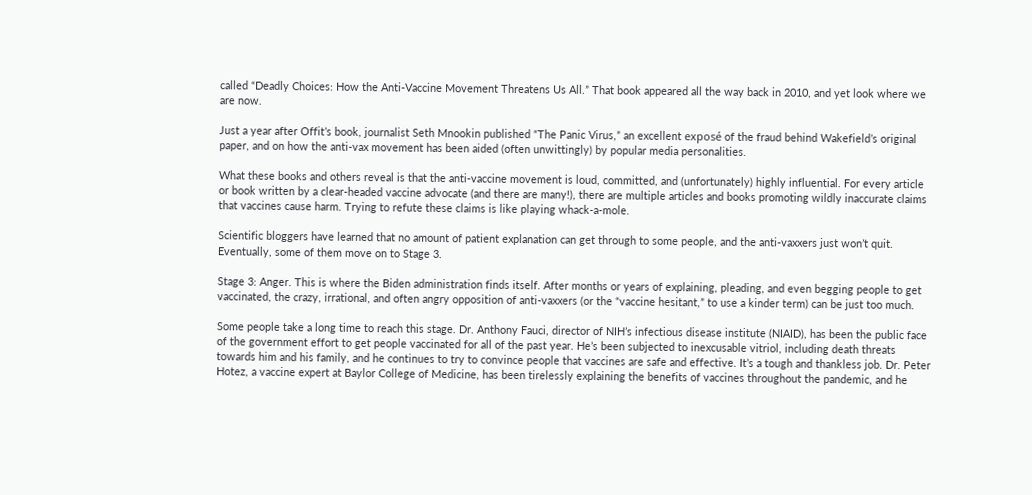called “Deadly Choices: How the Anti-Vaccine Movement Threatens Us All.” That book appeared all the way back in 2010, and yet look where we are now.

Just a year after Offit’s book, journalist Seth Mnookin published “The Panic Virus,” an excellent exposé of the fraud behind Wakefield’s original paper, and on how the anti-vax movement has been aided (often unwittingly) by popular media personalities.

What these books and others reveal is that the anti-vaccine movement is loud, committed, and (unfortunately) highly influential. For every article or book written by a clear-headed vaccine advocate (and there are many!), there are multiple articles and books promoting wildly inaccurate claims that vaccines cause harm. Trying to refute these claims is like playing whack-a-mole.

Scientific bloggers have learned that no amount of patient explanation can get through to some people, and the anti-vaxxers just won’t quit. Eventually, some of them move on to Stage 3.

Stage 3: Anger. This is where the Biden administration finds itself. After months or years of explaining, pleading, and even begging people to get vaccinated, the crazy, irrational, and often angry opposition of anti-vaxxers (or the “vaccine hesitant,” to use a kinder term) can be just too much.

Some people take a long time to reach this stage. Dr. Anthony Fauci, director of NIH’s infectious disease institute (NIAID), has been the public face of the government effort to get people vaccinated for all of the past year. He’s been subjected to inexcusable vitriol, including death threats towards him and his family, and he continues to try to convince people that vaccines are safe and effective. It’s a tough and thankless job. Dr. Peter Hotez, a vaccine expert at Baylor College of Medicine, has been tirelessly explaining the benefits of vaccines throughout the pandemic, and he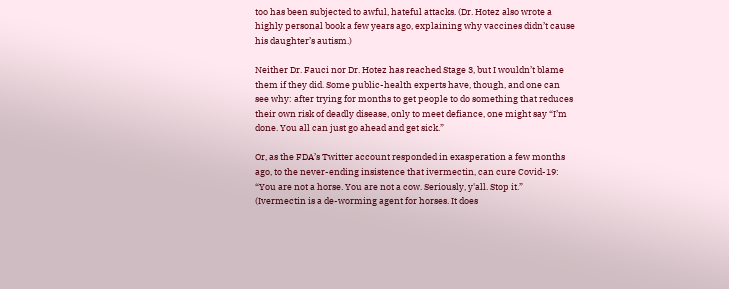too has been subjected to awful, hateful attacks. (Dr. Hotez also wrote a highly personal book a few years ago, explaining why vaccines didn’t cause his daughter’s autism.)

Neither Dr. Fauci nor Dr. Hotez has reached Stage 3, but I wouldn’t blame them if they did. Some public-health experts have, though, and one can see why: after trying for months to get people to do something that reduces their own risk of deadly disease, only to meet defiance, one might say “I’m done. You all can just go ahead and get sick.”

Or, as the FDA’s Twitter account responded in exasperation a few months ago, to the never-ending insistence that ivermectin, can cure Covid-19: “You are not a horse. You are not a cow. Seriously, y'all. Stop it.” (Ivermectin is a de-worming agent for horses. It does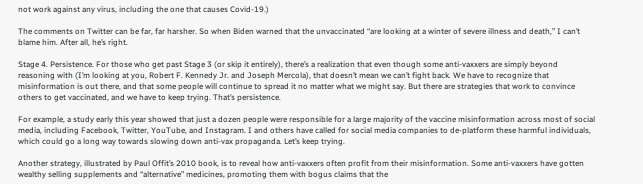not work against any virus, including the one that causes Covid-19.)

The comments on Twitter can be far, far harsher. So when Biden warned that the unvaccinated “are looking at a winter of severe illness and death,” I can’t blame him. After all, he’s right.

Stage 4. Persistence. For those who get past Stage 3 (or skip it entirely), there’s a realization that even though some anti-vaxxers are simply beyond reasoning with (I’m looking at you, Robert F. Kennedy Jr. and Joseph Mercola), that doesn’t mean we can’t fight back. We have to recognize that misinformation is out there, and that some people will continue to spread it no matter what we might say. But there are strategies that work to convince others to get vaccinated, and we have to keep trying. That’s persistence.

For example, a study early this year showed that just a dozen people were responsible for a large majority of the vaccine misinformation across most of social media, including Facebook, Twitter, YouTube, and Instagram. I and others have called for social media companies to de-platform these harmful individuals, which could go a long way towards slowing down anti-vax propaganda. Let’s keep trying.

Another strategy, illustrated by Paul Offit’s 2010 book, is to reveal how anti-vaxxers often profit from their misinformation. Some anti-vaxxers have gotten wealthy selling supplements and “alternative” medicines, promoting them with bogus claims that the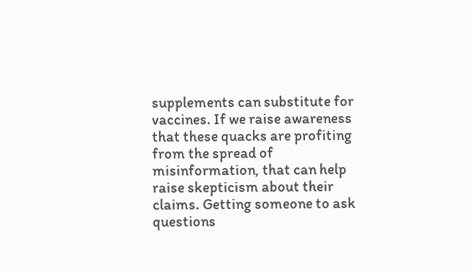supplements can substitute for vaccines. If we raise awareness that these quacks are profiting from the spread of misinformation, that can help raise skepticism about their claims. Getting someone to ask questions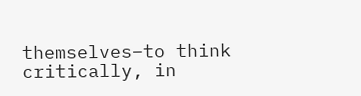themselves–to think critically, in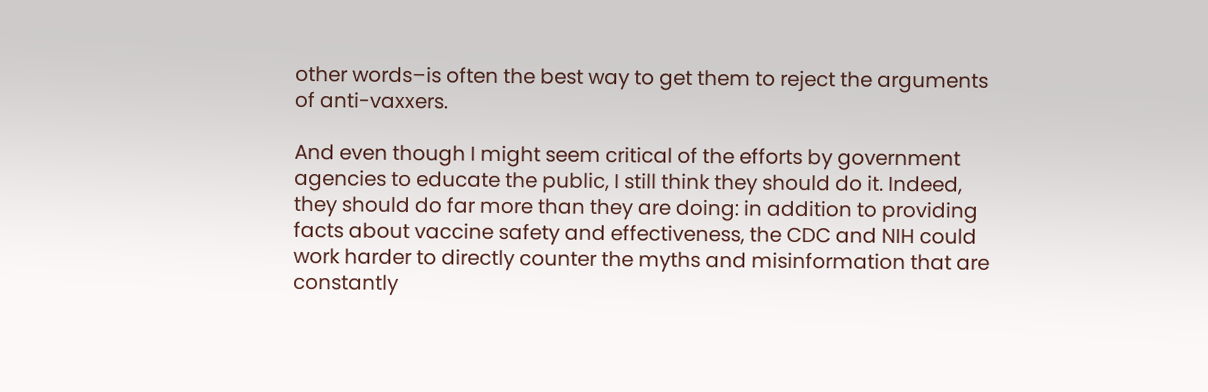other words–is often the best way to get them to reject the arguments of anti-vaxxers.

And even though I might seem critical of the efforts by government agencies to educate the public, I still think they should do it. Indeed, they should do far more than they are doing: in addition to providing facts about vaccine safety and effectiveness, the CDC and NIH could work harder to directly counter the myths and misinformation that are constantly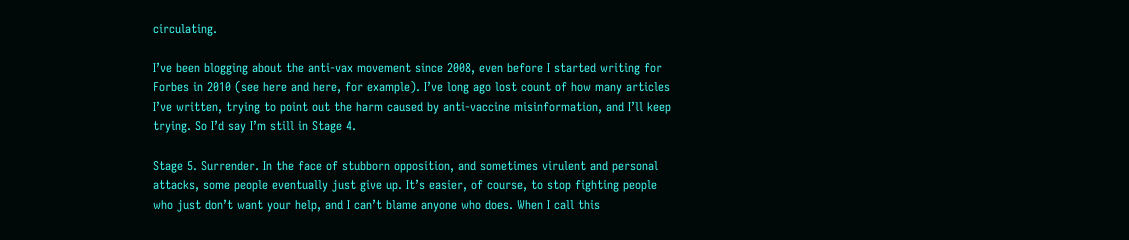circulating.

I’ve been blogging about the anti-vax movement since 2008, even before I started writing for Forbes in 2010 (see here and here, for example). I’ve long ago lost count of how many articles I’ve written, trying to point out the harm caused by anti-vaccine misinformation, and I’ll keep trying. So I’d say I’m still in Stage 4.

Stage 5. Surrender. In the face of stubborn opposition, and sometimes virulent and personal attacks, some people eventually just give up. It’s easier, of course, to stop fighting people who just don’t want your help, and I can’t blame anyone who does. When I call this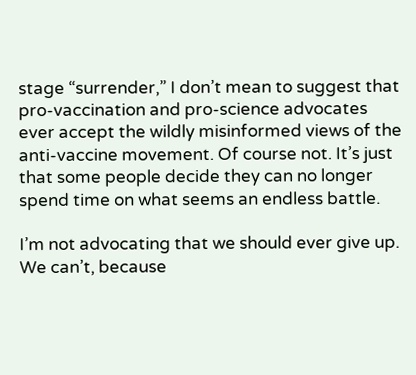stage “surrender,” I don’t mean to suggest that pro-vaccination and pro-science advocates ever accept the wildly misinformed views of the anti-vaccine movement. Of course not. It’s just that some people decide they can no longer spend time on what seems an endless battle.

I’m not advocating that we should ever give up. We can’t, because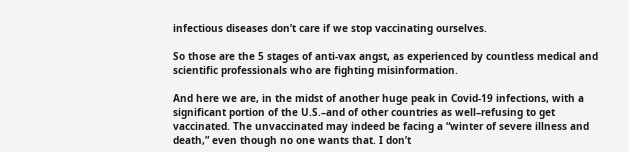infectious diseases don’t care if we stop vaccinating ourselves.

So those are the 5 stages of anti-vax angst, as experienced by countless medical and scientific professionals who are fighting misinformation.

And here we are, in the midst of another huge peak in Covid-19 infections, with a significant portion of the U.S.–and of other countries as well–refusing to get vaccinated. The unvaccinated may indeed be facing a “winter of severe illness and death,” even though no one wants that. I don’t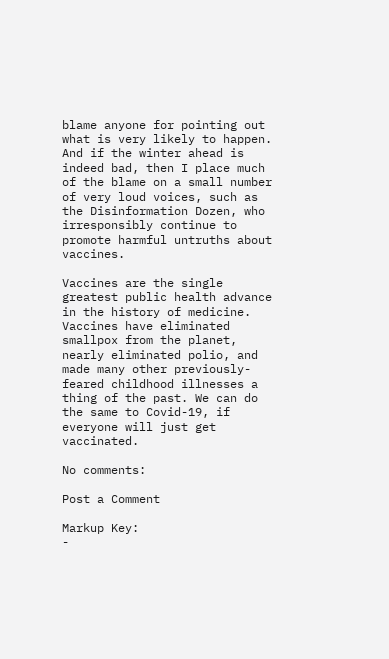blame anyone for pointing out what is very likely to happen. And if the winter ahead is indeed bad, then I place much of the blame on a small number of very loud voices, such as the Disinformation Dozen, who irresponsibly continue to promote harmful untruths about vaccines.

Vaccines are the single greatest public health advance in the history of medicine. Vaccines have eliminated smallpox from the planet, nearly eliminated polio, and made many other previously-feared childhood illnesses a thing of the past. We can do the same to Covid-19, if everyone will just get vaccinated.

No comments:

Post a Comment

Markup Key:
-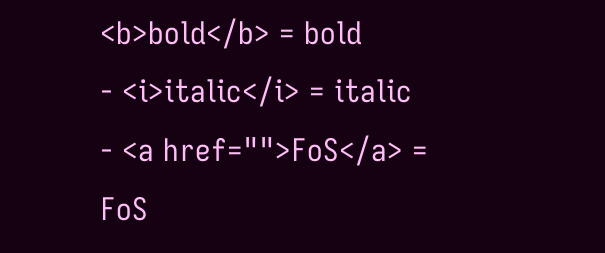<b>bold</b> = bold
- <i>italic</i> = italic
- <a href="">FoS</a> = FoS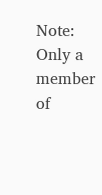Note: Only a member of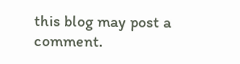this blog may post a comment.